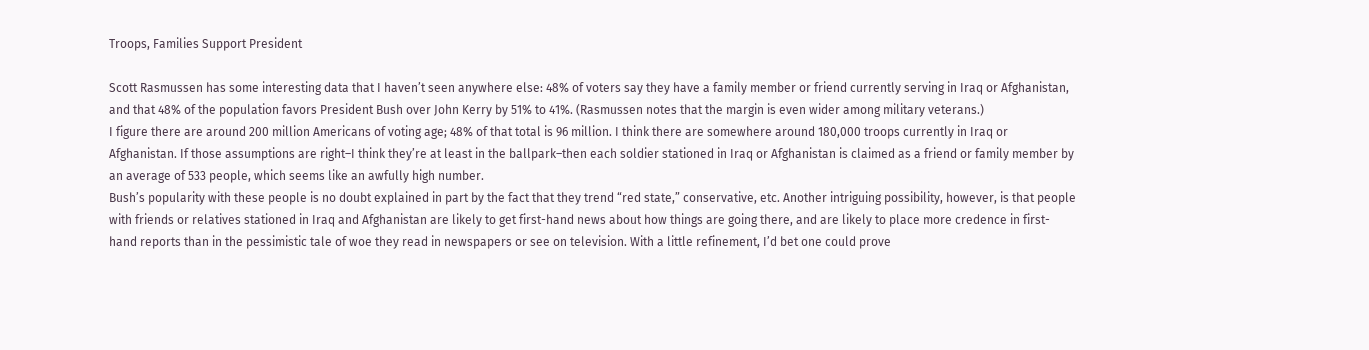Troops, Families Support President

Scott Rasmussen has some interesting data that I haven’t seen anywhere else: 48% of voters say they have a family member or friend currently serving in Iraq or Afghanistan, and that 48% of the population favors President Bush over John Kerry by 51% to 41%. (Rasmussen notes that the margin is even wider among military veterans.)
I figure there are around 200 million Americans of voting age; 48% of that total is 96 million. I think there are somewhere around 180,000 troops currently in Iraq or Afghanistan. If those assumptions are right–I think they’re at least in the ballpark–then each soldier stationed in Iraq or Afghanistan is claimed as a friend or family member by an average of 533 people, which seems like an awfully high number.
Bush’s popularity with these people is no doubt explained in part by the fact that they trend “red state,” conservative, etc. Another intriguing possibility, however, is that people with friends or relatives stationed in Iraq and Afghanistan are likely to get first-hand news about how things are going there, and are likely to place more credence in first-hand reports than in the pessimistic tale of woe they read in newspapers or see on television. With a little refinement, I’d bet one could prove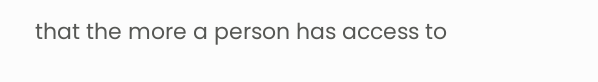that the more a person has access to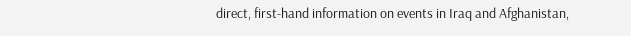direct, first-hand information on events in Iraq and Afghanistan,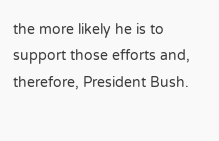the more likely he is to support those efforts and, therefore, President Bush.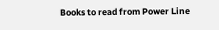Books to read from Power Line